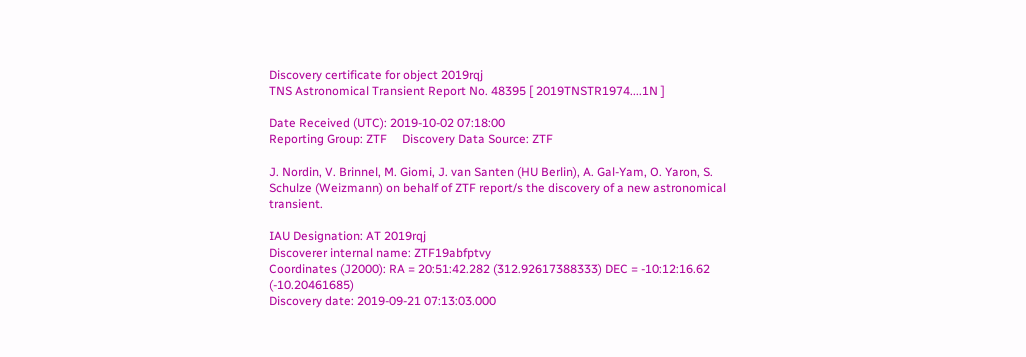Discovery certificate for object 2019rqj
TNS Astronomical Transient Report No. 48395 [ 2019TNSTR1974....1N ]

Date Received (UTC): 2019-10-02 07:18:00
Reporting Group: ZTF     Discovery Data Source: ZTF

J. Nordin, V. Brinnel, M. Giomi, J. van Santen (HU Berlin), A. Gal-Yam, O. Yaron, S. Schulze (Weizmann) on behalf of ZTF report/s the discovery of a new astronomical transient.

IAU Designation: AT 2019rqj
Discoverer internal name: ZTF19abfptvy
Coordinates (J2000): RA = 20:51:42.282 (312.92617388333) DEC = -10:12:16.62 (-10.20461685)
Discovery date: 2019-09-21 07:13:03.000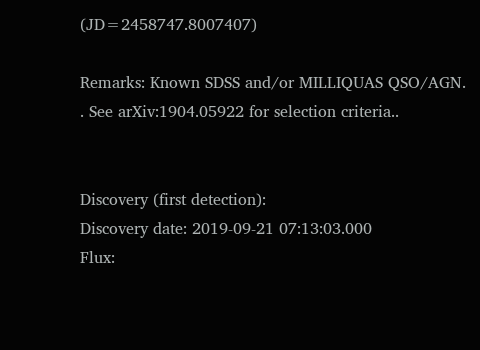(JD=2458747.8007407)

Remarks: Known SDSS and/or MILLIQUAS QSO/AGN. . See arXiv:1904.05922 for selection criteria..


Discovery (first detection):
Discovery date: 2019-09-21 07:13:03.000
Flux: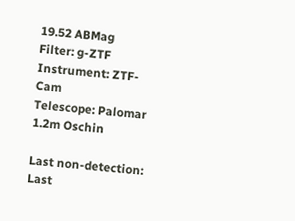19.52 ABMag
Filter: g-ZTF
Instrument: ZTF-Cam
Telescope: Palomar 1.2m Oschin

Last non-detection:
Last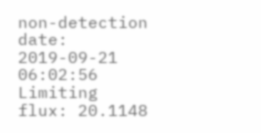non-detection date: 2019-09-21 06:02:56
Limiting flux: 20.1148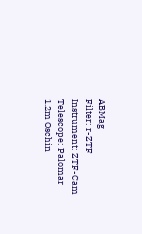ABMag
Filter: r-ZTF
Instrument: ZTF-Cam
Telescope: Palomar 1.2m Oschin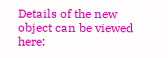Details of the new object can be viewed here: